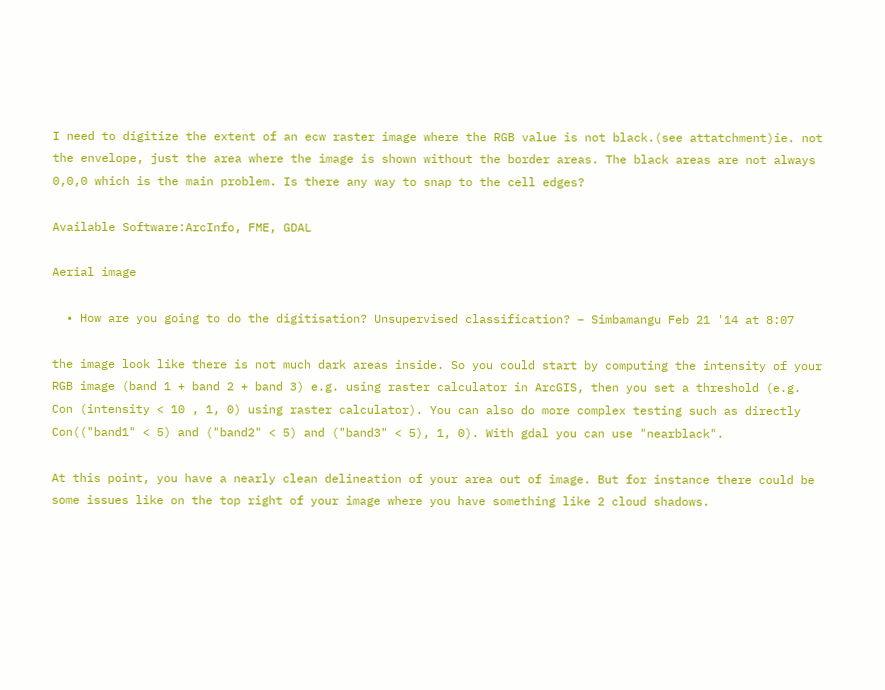I need to digitize the extent of an ecw raster image where the RGB value is not black.(see attatchment)ie. not the envelope, just the area where the image is shown without the border areas. The black areas are not always 0,0,0 which is the main problem. Is there any way to snap to the cell edges?

Available Software:ArcInfo, FME, GDAL

Aerial image

  • How are you going to do the digitisation? Unsupervised classification? – Simbamangu Feb 21 '14 at 8:07

the image look like there is not much dark areas inside. So you could start by computing the intensity of your RGB image (band 1 + band 2 + band 3) e.g. using raster calculator in ArcGIS, then you set a threshold (e.g. Con (intensity < 10 , 1, 0) using raster calculator). You can also do more complex testing such as directly Con(("band1" < 5) and ("band2" < 5) and ("band3" < 5), 1, 0). With gdal you can use "nearblack".

At this point, you have a nearly clean delineation of your area out of image. But for instance there could be some issues like on the top right of your image where you have something like 2 cloud shadows.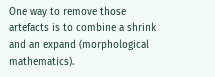One way to remove those artefacts is to combine a shrink and an expand (morphological mathematics).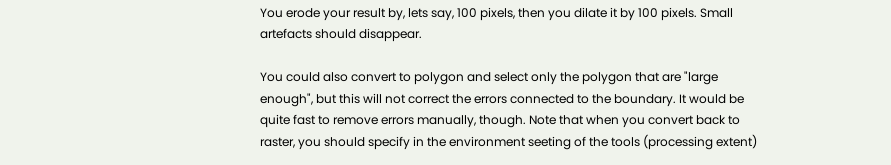You erode your result by, lets say, 100 pixels, then you dilate it by 100 pixels. Small artefacts should disappear.

You could also convert to polygon and select only the polygon that are "large enough", but this will not correct the errors connected to the boundary. It would be quite fast to remove errors manually, though. Note that when you convert back to raster, you should specify in the environment seeting of the tools (processing extent)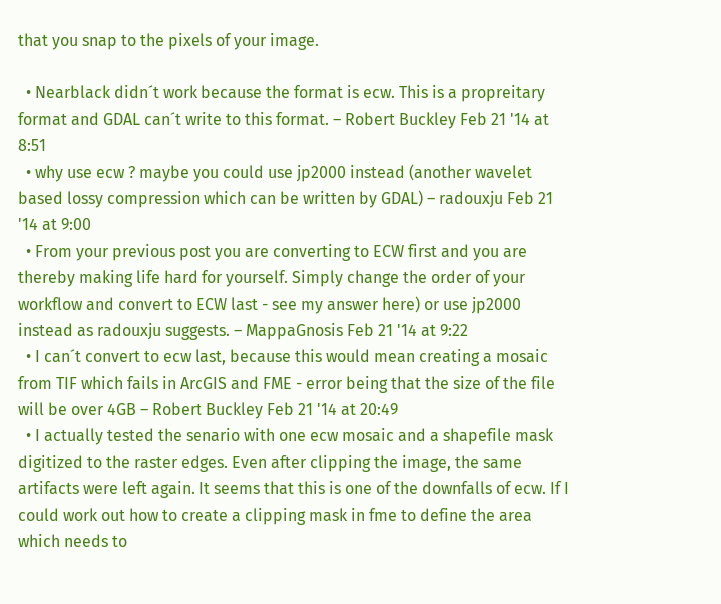that you snap to the pixels of your image.

  • Nearblack didn´t work because the format is ecw. This is a propreitary format and GDAL can´t write to this format. – Robert Buckley Feb 21 '14 at 8:51
  • why use ecw ? maybe you could use jp2000 instead (another wavelet based lossy compression which can be written by GDAL) – radouxju Feb 21 '14 at 9:00
  • From your previous post you are converting to ECW first and you are thereby making life hard for yourself. Simply change the order of your workflow and convert to ECW last - see my answer here) or use jp2000 instead as radouxju suggests. – MappaGnosis Feb 21 '14 at 9:22
  • I can´t convert to ecw last, because this would mean creating a mosaic from TIF which fails in ArcGIS and FME - error being that the size of the file will be over 4GB – Robert Buckley Feb 21 '14 at 20:49
  • I actually tested the senario with one ecw mosaic and a shapefile mask digitized to the raster edges. Even after clipping the image, the same artifacts were left again. It seems that this is one of the downfalls of ecw. If I could work out how to create a clipping mask in fme to define the area which needs to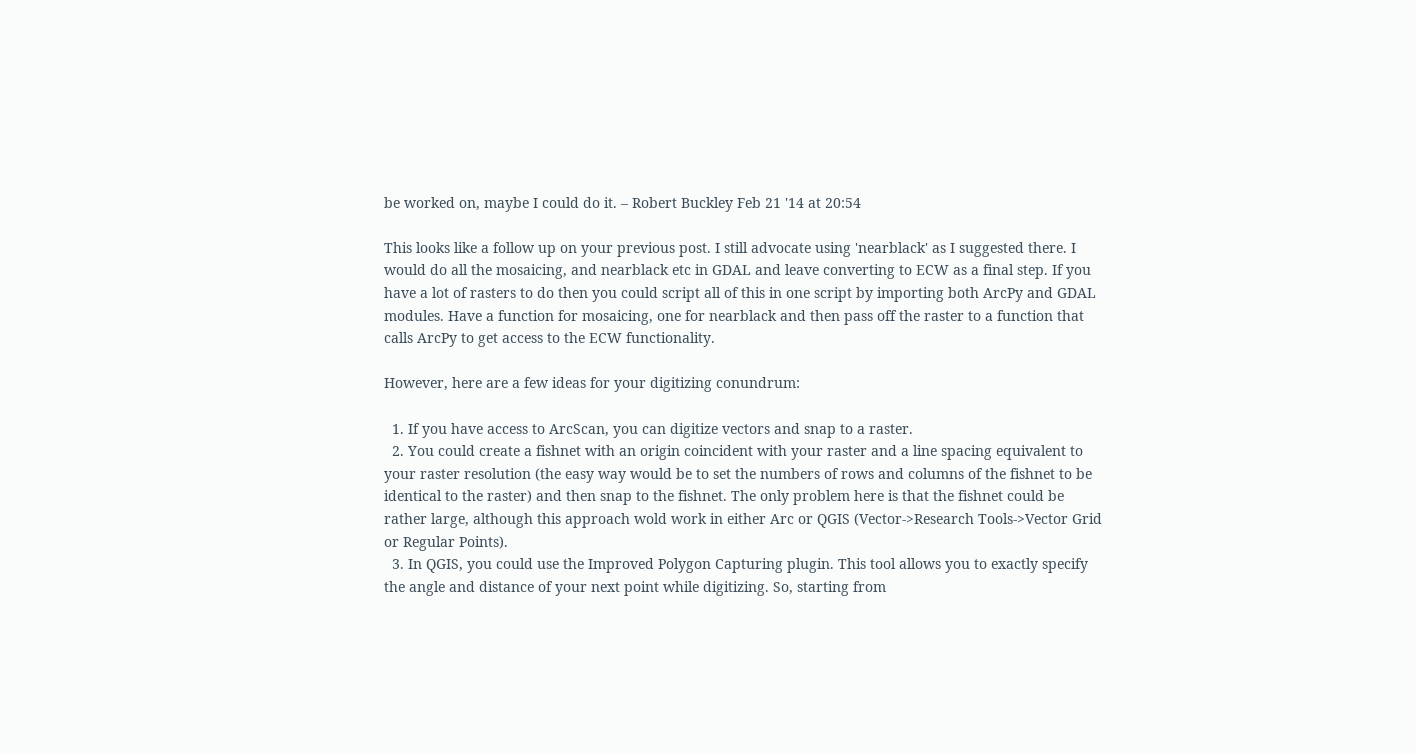be worked on, maybe I could do it. – Robert Buckley Feb 21 '14 at 20:54

This looks like a follow up on your previous post. I still advocate using 'nearblack' as I suggested there. I would do all the mosaicing, and nearblack etc in GDAL and leave converting to ECW as a final step. If you have a lot of rasters to do then you could script all of this in one script by importing both ArcPy and GDAL modules. Have a function for mosaicing, one for nearblack and then pass off the raster to a function that calls ArcPy to get access to the ECW functionality.

However, here are a few ideas for your digitizing conundrum:

  1. If you have access to ArcScan, you can digitize vectors and snap to a raster.
  2. You could create a fishnet with an origin coincident with your raster and a line spacing equivalent to your raster resolution (the easy way would be to set the numbers of rows and columns of the fishnet to be identical to the raster) and then snap to the fishnet. The only problem here is that the fishnet could be rather large, although this approach wold work in either Arc or QGIS (Vector->Research Tools->Vector Grid or Regular Points).
  3. In QGIS, you could use the Improved Polygon Capturing plugin. This tool allows you to exactly specify the angle and distance of your next point while digitizing. So, starting from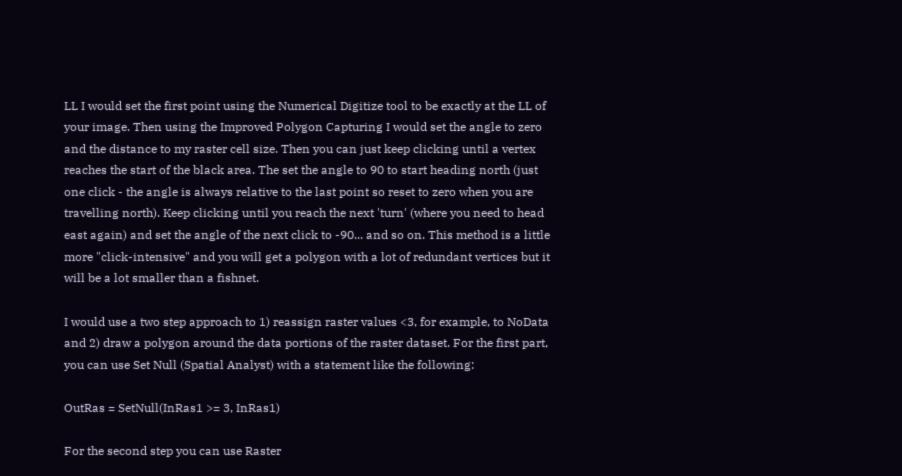LL I would set the first point using the Numerical Digitize tool to be exactly at the LL of your image. Then using the Improved Polygon Capturing I would set the angle to zero and the distance to my raster cell size. Then you can just keep clicking until a vertex reaches the start of the black area. The set the angle to 90 to start heading north (just one click - the angle is always relative to the last point so reset to zero when you are travelling north). Keep clicking until you reach the next 'turn' (where you need to head east again) and set the angle of the next click to -90... and so on. This method is a little more "click-intensive" and you will get a polygon with a lot of redundant vertices but it will be a lot smaller than a fishnet.

I would use a two step approach to 1) reassign raster values <3, for example, to NoData and 2) draw a polygon around the data portions of the raster dataset. For the first part, you can use Set Null (Spatial Analyst) with a statement like the following:

OutRas = SetNull(InRas1 >= 3, InRas1)

For the second step you can use Raster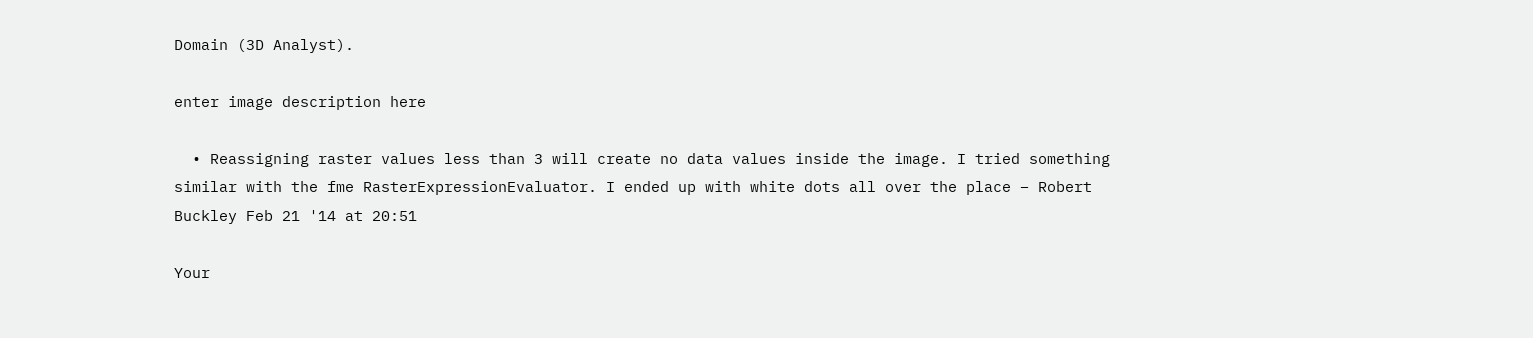Domain (3D Analyst).

enter image description here

  • Reassigning raster values less than 3 will create no data values inside the image. I tried something similar with the fme RasterExpressionEvaluator. I ended up with white dots all over the place – Robert Buckley Feb 21 '14 at 20:51

Your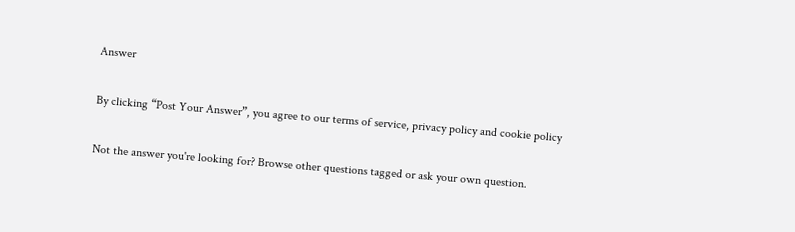Answer

By clicking “Post Your Answer”, you agree to our terms of service, privacy policy and cookie policy

Not the answer you're looking for? Browse other questions tagged or ask your own question.